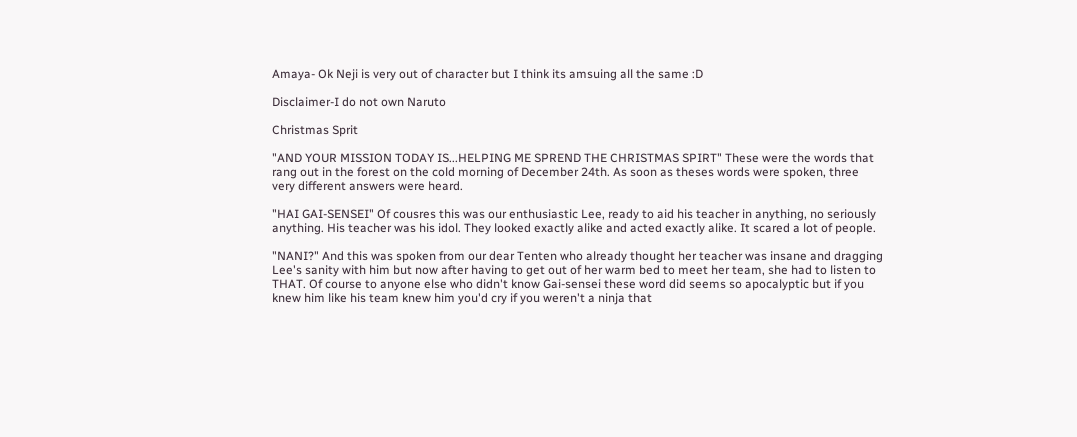Amaya- Ok Neji is very out of character but I think its amsuing all the same :D

Disclaimer-I do not own Naruto

Christmas Sprit

"AND YOUR MISSION TODAY IS...HELPING ME SPREND THE CHRISTMAS SPIRT" These were the words that rang out in the forest on the cold morning of December 24th. As soon as theses words were spoken, three very different answers were heard.

"HAI GAI-SENSEI" Of cousres this was our enthusiastic Lee, ready to aid his teacher in anything, no seriously anything. His teacher was his idol. They looked exactly alike and acted exactly alike. It scared a lot of people.

"NANI?" And this was spoken from our dear Tenten who already thought her teacher was insane and dragging Lee's sanity with him but now after having to get out of her warm bed to meet her team, she had to listen to THAT. Of course to anyone else who didn't know Gai-sensei these word did seems so apocalyptic but if you knew him like his team knew him you'd cry if you weren't a ninja that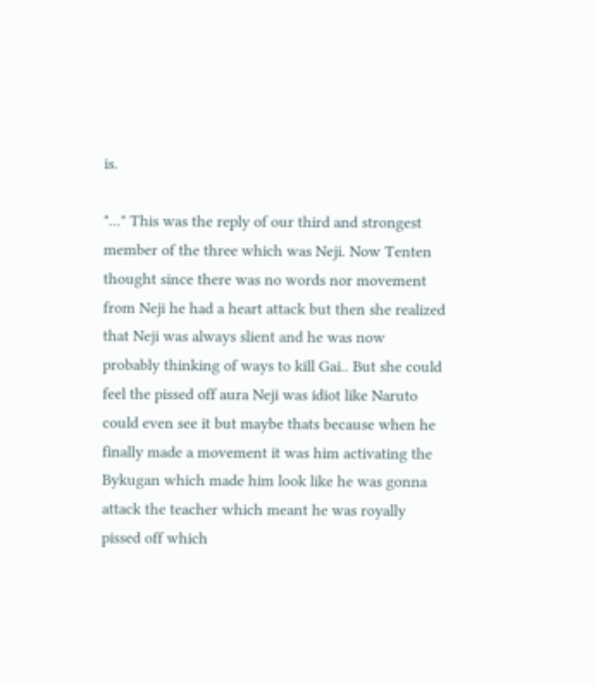is.

"..." This was the reply of our third and strongest member of the three which was Neji. Now Tenten thought since there was no words nor movement from Neji he had a heart attack but then she realized that Neji was always slient and he was now probably thinking of ways to kill Gai.. But she could feel the pissed off aura Neji was idiot like Naruto could even see it but maybe thats because when he finally made a movement it was him activating the Bykugan which made him look like he was gonna attack the teacher which meant he was royally pissed off which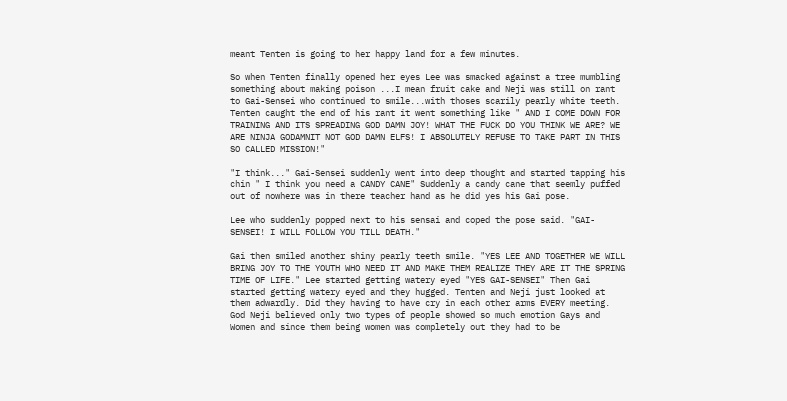meant Tenten is going to her happy land for a few minutes.

So when Tenten finally opened her eyes Lee was smacked against a tree mumbling something about making poison ...I mean fruit cake and Neji was still on rant to Gai-Sensei who continued to smile...with thoses scarily pearly white teeth. Tenten caught the end of his rant it went something like " AND I COME DOWN FOR TRAINING AND ITS SPREADING GOD DAMN JOY! WHAT THE FUCK DO YOU THINK WE ARE? WE ARE NINJA GODAMNIT NOT GOD DAMN ELFS! I ABSOLUTELY REFUSE TO TAKE PART IN THIS SO CALLED MISSION!"

"I think..." Gai-Sensei suddenly went into deep thought and started tapping his chin " I think you need a CANDY CANE" Suddenly a candy cane that seemly puffed out of nowhere was in there teacher hand as he did yes his Gai pose.

Lee who suddenly popped next to his sensai and coped the pose said. "GAI-SENSEI! I WILL FOLLOW YOU TILL DEATH."

Gai then smiled another shiny pearly teeth smile. "YES LEE AND TOGETHER WE WILL BRING JOY TO THE YOUTH WHO NEED IT AND MAKE THEM REALIZE THEY ARE IT THE SPRING TIME OF LIFE." Lee started getting watery eyed "YES GAI-SENSEI" Then Gai started getting watery eyed and they hugged. Tenten and Neji just looked at them adwardly. Did they having to have cry in each other arms EVERY meeting. God Neji believed only two types of people showed so much emotion Gays and Women and since them being women was completely out they had to be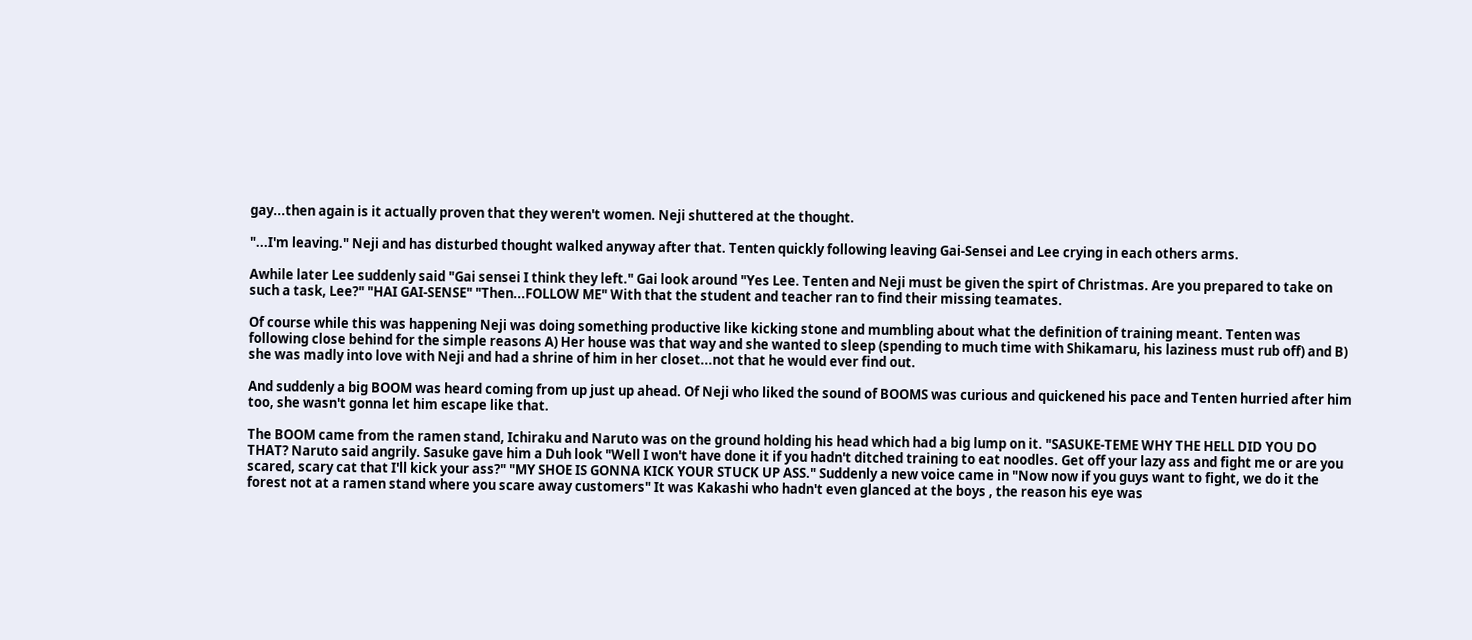gay...then again is it actually proven that they weren't women. Neji shuttered at the thought.

"...I'm leaving." Neji and has disturbed thought walked anyway after that. Tenten quickly following leaving Gai-Sensei and Lee crying in each others arms.

Awhile later Lee suddenly said "Gai sensei I think they left." Gai look around "Yes Lee. Tenten and Neji must be given the spirt of Christmas. Are you prepared to take on such a task, Lee?" "HAI GAI-SENSE" "Then...FOLLOW ME" With that the student and teacher ran to find their missing teamates.

Of course while this was happening Neji was doing something productive like kicking stone and mumbling about what the definition of training meant. Tenten was following close behind for the simple reasons A) Her house was that way and she wanted to sleep (spending to much time with Shikamaru, his laziness must rub off) and B) she was madly into love with Neji and had a shrine of him in her closet...not that he would ever find out.

And suddenly a big BOOM was heard coming from up just up ahead. Of Neji who liked the sound of BOOMS was curious and quickened his pace and Tenten hurried after him too, she wasn't gonna let him escape like that.

The BOOM came from the ramen stand, Ichiraku and Naruto was on the ground holding his head which had a big lump on it. "SASUKE-TEME WHY THE HELL DID YOU DO THAT? Naruto said angrily. Sasuke gave him a Duh look "Well I won't have done it if you hadn't ditched training to eat noodles. Get off your lazy ass and fight me or are you scared, scary cat that I'll kick your ass?" "MY SHOE IS GONNA KICK YOUR STUCK UP ASS." Suddenly a new voice came in "Now now if you guys want to fight, we do it the forest not at a ramen stand where you scare away customers" It was Kakashi who hadn't even glanced at the boys , the reason his eye was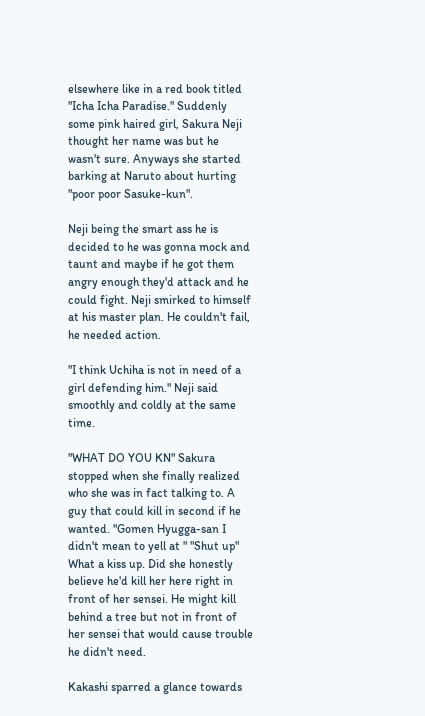elsewhere like in a red book titled "Icha Icha Paradise." Suddenly some pink haired girl, Sakura Neji thought her name was but he wasn't sure. Anyways she started barking at Naruto about hurting "poor poor Sasuke-kun".

Neji being the smart ass he is decided to he was gonna mock and taunt and maybe if he got them angry enough they'd attack and he could fight. Neji smirked to himself at his master plan. He couldn't fail, he needed action.

"I think Uchiha is not in need of a girl defending him." Neji said smoothly and coldly at the same time.

"WHAT DO YOU KN" Sakura stopped when she finally realized who she was in fact talking to. A guy that could kill in second if he wanted. "Gomen Hyugga-san I didn't mean to yell at " "Shut up" What a kiss up. Did she honestly believe he'd kill her here right in front of her sensei. He might kill behind a tree but not in front of her sensei that would cause trouble he didn't need.

Kakashi sparred a glance towards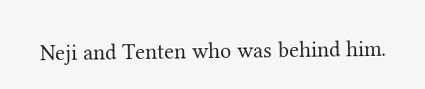Neji and Tenten who was behind him.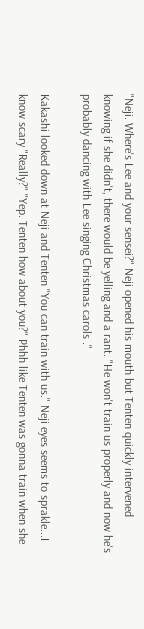"Neji. Where's Lee and your sensei?" Neji opened his mouth but Tenten quickly intervened knowing if she didn't, there would be yelling and a rant. "He won't train us properly and now he's probably dancing with Lee singing Christmas carols ."

Kakashi looked down at Neji and Tenten "You can train with us." Neji eyes seems to sprakle...I know scary "Really?" "Yep. Tenten how about you?" Phhh like Tenten was gonna train when she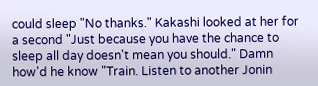could sleep "No thanks." Kakashi looked at her for a second "Just because you have the chance to sleep all day doesn't mean you should." Damn how'd he know "Train. Listen to another Jonin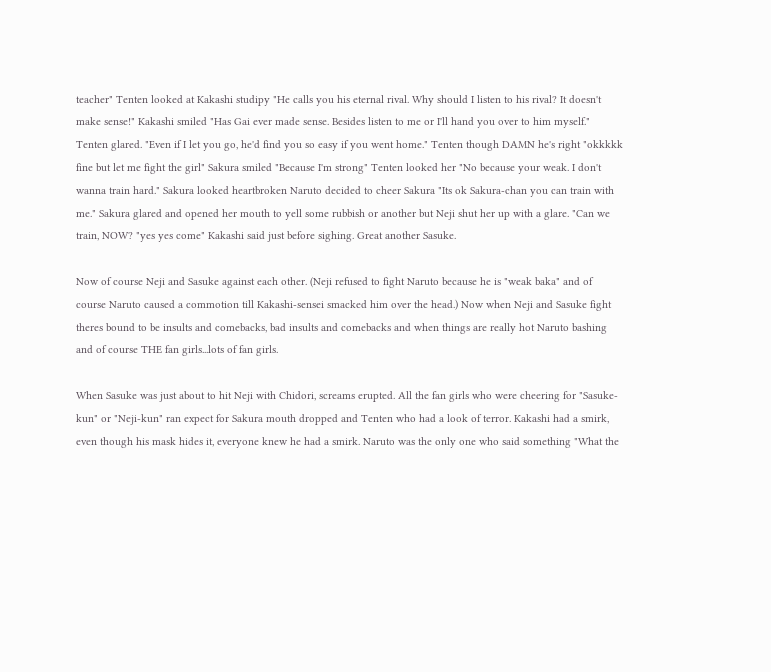teacher" Tenten looked at Kakashi studipy "He calls you his eternal rival. Why should I listen to his rival? It doesn't make sense!" Kakashi smiled "Has Gai ever made sense. Besides listen to me or I'll hand you over to him myself." Tenten glared. "Even if I let you go, he'd find you so easy if you went home." Tenten though DAMN he's right "okkkkk fine but let me fight the girl" Sakura smiled "Because I'm strong" Tenten looked her "No because your weak. I don't wanna train hard." Sakura looked heartbroken Naruto decided to cheer Sakura "Its ok Sakura-chan you can train with me." Sakura glared and opened her mouth to yell some rubbish or another but Neji shut her up with a glare. "Can we train, NOW? "yes yes come" Kakashi said just before sighing. Great another Sasuke.

Now of course Neji and Sasuke against each other. (Neji refused to fight Naruto because he is "weak baka" and of course Naruto caused a commotion till Kakashi-sensei smacked him over the head.) Now when Neji and Sasuke fight theres bound to be insults and comebacks, bad insults and comebacks and when things are really hot Naruto bashing and of course THE fan girls...lots of fan girls.

When Sasuke was just about to hit Neji with Chidori, screams erupted. All the fan girls who were cheering for "Sasuke-kun" or "Neji-kun" ran expect for Sakura mouth dropped and Tenten who had a look of terror. Kakashi had a smirk, even though his mask hides it, everyone knew he had a smirk. Naruto was the only one who said something "What the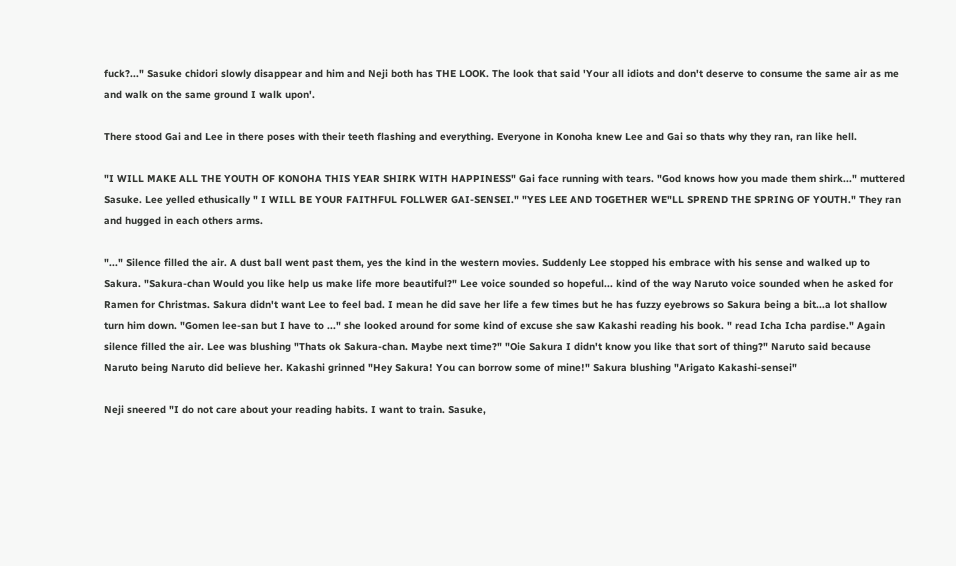fuck?..." Sasuke chidori slowly disappear and him and Neji both has THE LOOK. The look that said 'Your all idiots and don't deserve to consume the same air as me and walk on the same ground I walk upon'.

There stood Gai and Lee in there poses with their teeth flashing and everything. Everyone in Konoha knew Lee and Gai so thats why they ran, ran like hell.

"I WILL MAKE ALL THE YOUTH OF KONOHA THIS YEAR SHIRK WITH HAPPINESS" Gai face running with tears. "God knows how you made them shirk..." muttered Sasuke. Lee yelled ethusically " I WILL BE YOUR FAITHFUL FOLLWER GAI-SENSEI." "YES LEE AND TOGETHER WE"LL SPREND THE SPRING OF YOUTH." They ran and hugged in each others arms.

"..." Silence filled the air. A dust ball went past them, yes the kind in the western movies. Suddenly Lee stopped his embrace with his sense and walked up to Sakura. "Sakura-chan Would you like help us make life more beautiful?" Lee voice sounded so hopeful... kind of the way Naruto voice sounded when he asked for Ramen for Christmas. Sakura didn't want Lee to feel bad. I mean he did save her life a few times but he has fuzzy eyebrows so Sakura being a bit...a lot shallow turn him down. "Gomen lee-san but I have to ..." she looked around for some kind of excuse she saw Kakashi reading his book. " read Icha Icha pardise." Again silence filled the air. Lee was blushing "Thats ok Sakura-chan. Maybe next time?" "Oie Sakura I didn't know you like that sort of thing?" Naruto said because Naruto being Naruto did believe her. Kakashi grinned "Hey Sakura! You can borrow some of mine!" Sakura blushing "Arigato Kakashi-sensei"

Neji sneered "I do not care about your reading habits. I want to train. Sasuke,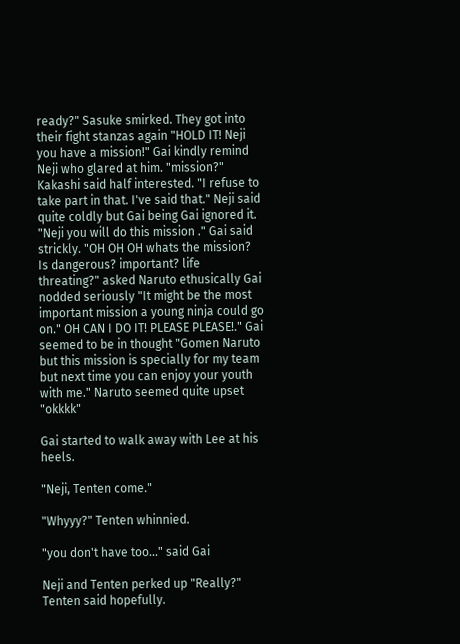ready?" Sasuke smirked. They got into their fight stanzas again "HOLD IT! Neji you have a mission!" Gai kindly remind Neji who glared at him. "mission?" Kakashi said half interested. "I refuse to take part in that. I've said that." Neji said quite coldly but Gai being Gai ignored it. "Neji you will do this mission ." Gai said strickly. "OH OH OH whats the mission? Is dangerous? important? life threating?" asked Naruto ethusically Gai nodded seriously "It might be the most important mission a young ninja could go on." OH CAN I DO IT! PLEASE PLEASE!." Gai seemed to be in thought "Gomen Naruto but this mission is specially for my team but next time you can enjoy your youth with me." Naruto seemed quite upset "okkkk"

Gai started to walk away with Lee at his heels.

"Neji, Tenten come."

"Whyyy?" Tenten whinnied.

"you don't have too..." said Gai

Neji and Tenten perked up "Really?" Tenten said hopefully.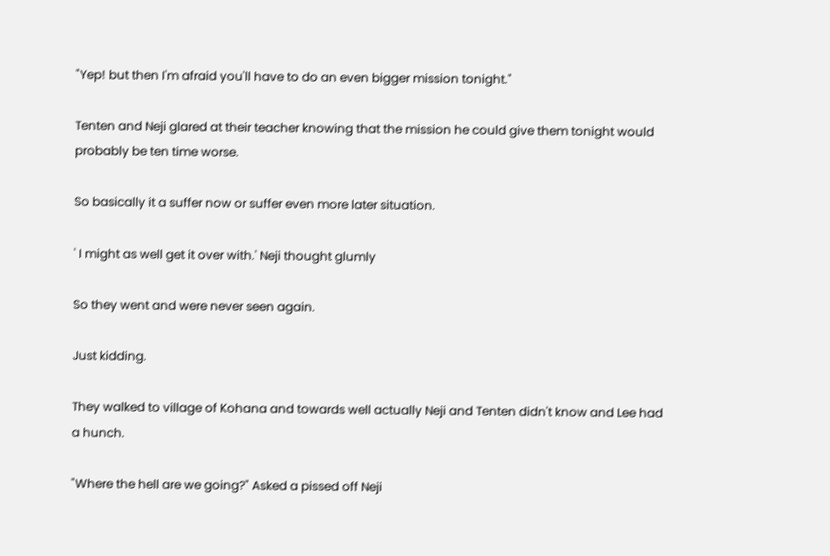"Yep! but then I'm afraid you'll have to do an even bigger mission tonight."

Tenten and Neji glared at their teacher knowing that the mission he could give them tonight would probably be ten time worse.

So basically it a suffer now or suffer even more later situation.

' I might as well get it over with.' Neji thought glumly

So they went and were never seen again.

Just kidding.

They walked to village of Kohana and towards well actually Neji and Tenten didn't know and Lee had a hunch.

"Where the hell are we going?" Asked a pissed off Neji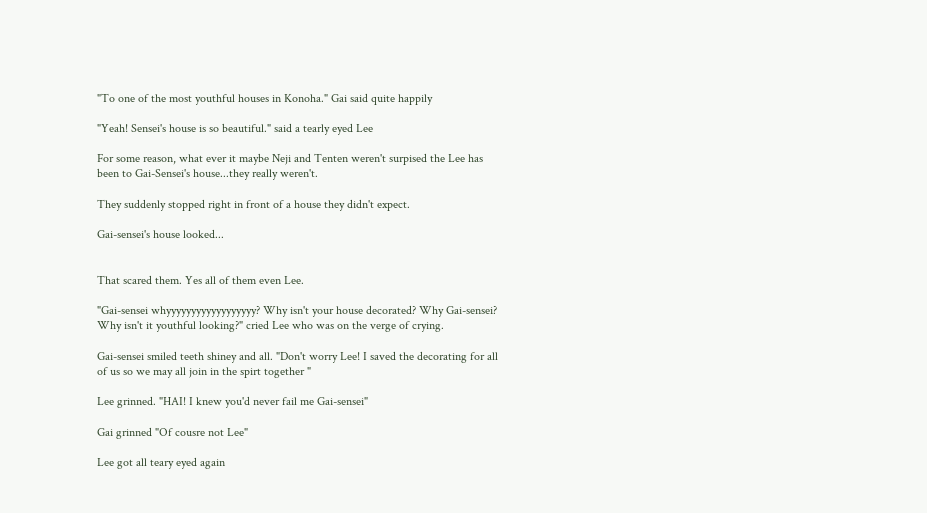"To one of the most youthful houses in Konoha." Gai said quite happily

"Yeah! Sensei's house is so beautiful." said a tearly eyed Lee

For some reason, what ever it maybe Neji and Tenten weren't surpised the Lee has been to Gai-Sensei's house...they really weren't.

They suddenly stopped right in front of a house they didn't expect.

Gai-sensei's house looked...


That scared them. Yes all of them even Lee.

"Gai-sensei whyyyyyyyyyyyyyyyyyy? Why isn't your house decorated? Why Gai-sensei? Why isn't it youthful looking?" cried Lee who was on the verge of crying.

Gai-sensei smiled teeth shiney and all. "Don't worry Lee! I saved the decorating for all of us so we may all join in the spirt together "

Lee grinned. "HAI! I knew you'd never fail me Gai-sensei"

Gai grinned "Of cousre not Lee"

Lee got all teary eyed again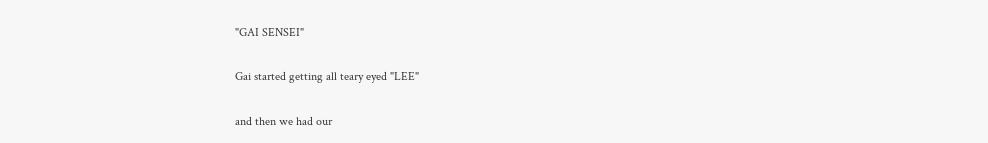"GAI SENSEI"

Gai started getting all teary eyed "LEE"

and then we had our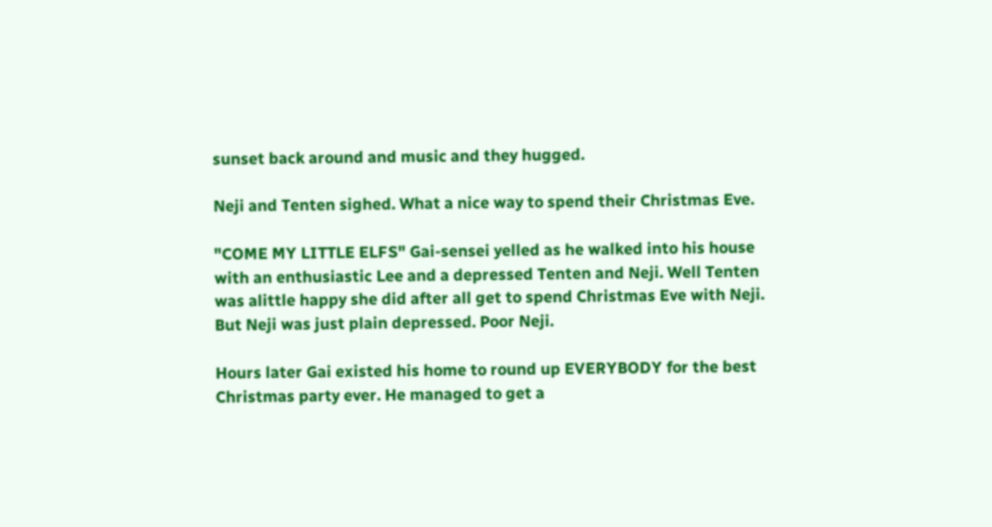sunset back around and music and they hugged.

Neji and Tenten sighed. What a nice way to spend their Christmas Eve.

"COME MY LITTLE ELFS" Gai-sensei yelled as he walked into his house with an enthusiastic Lee and a depressed Tenten and Neji. Well Tenten was alittle happy she did after all get to spend Christmas Eve with Neji. But Neji was just plain depressed. Poor Neji.

Hours later Gai existed his home to round up EVERYBODY for the best Christmas party ever. He managed to get a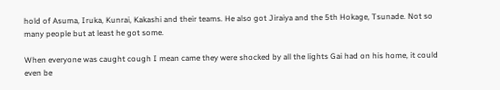hold of Asuma, Iruka, Kunrai, Kakashi and their teams. He also got Jiraiya and the 5th Hokage, Tsunade. Not so many people but at least he got some.

When everyone was caught cough I mean came they were shocked by all the lights Gai had on his home, it could even be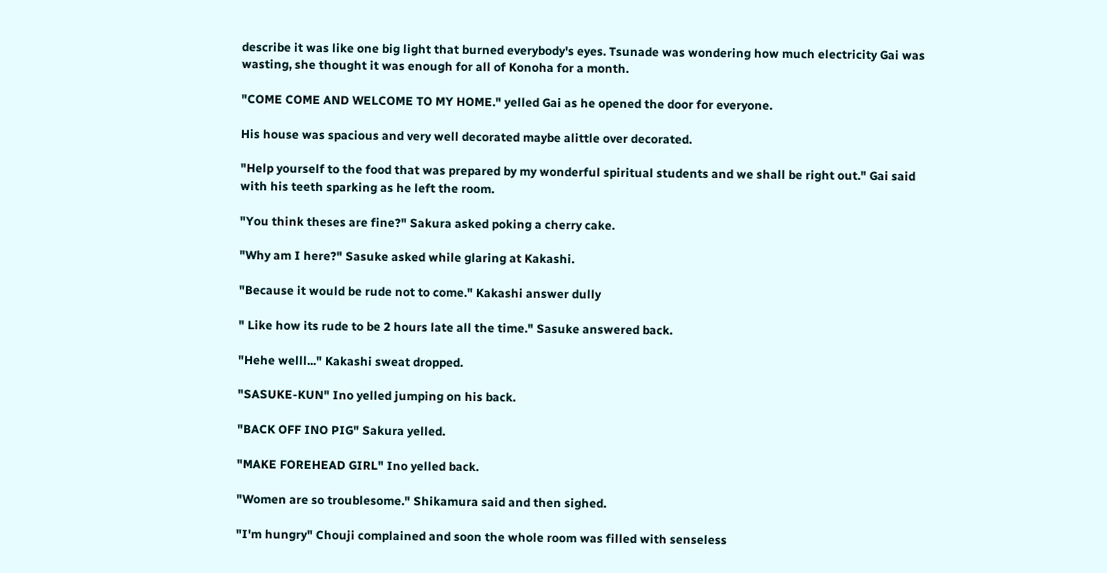describe it was like one big light that burned everybody's eyes. Tsunade was wondering how much electricity Gai was wasting, she thought it was enough for all of Konoha for a month.

"COME COME AND WELCOME TO MY HOME." yelled Gai as he opened the door for everyone.

His house was spacious and very well decorated maybe alittle over decorated.

"Help yourself to the food that was prepared by my wonderful spiritual students and we shall be right out." Gai said with his teeth sparking as he left the room.

"You think theses are fine?" Sakura asked poking a cherry cake.

"Why am I here?" Sasuke asked while glaring at Kakashi.

"Because it would be rude not to come." Kakashi answer dully

" Like how its rude to be 2 hours late all the time." Sasuke answered back.

"Hehe welll..." Kakashi sweat dropped.

"SASUKE-KUN" Ino yelled jumping on his back.

"BACK OFF INO PIG" Sakura yelled.

"MAKE FOREHEAD GIRL" Ino yelled back.

"Women are so troublesome." Shikamura said and then sighed.

"I'm hungry" Chouji complained and soon the whole room was filled with senseless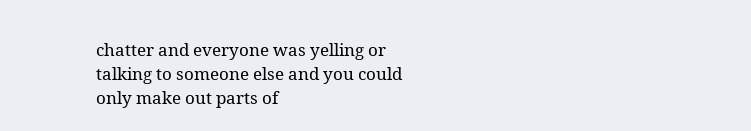chatter and everyone was yelling or talking to someone else and you could only make out parts of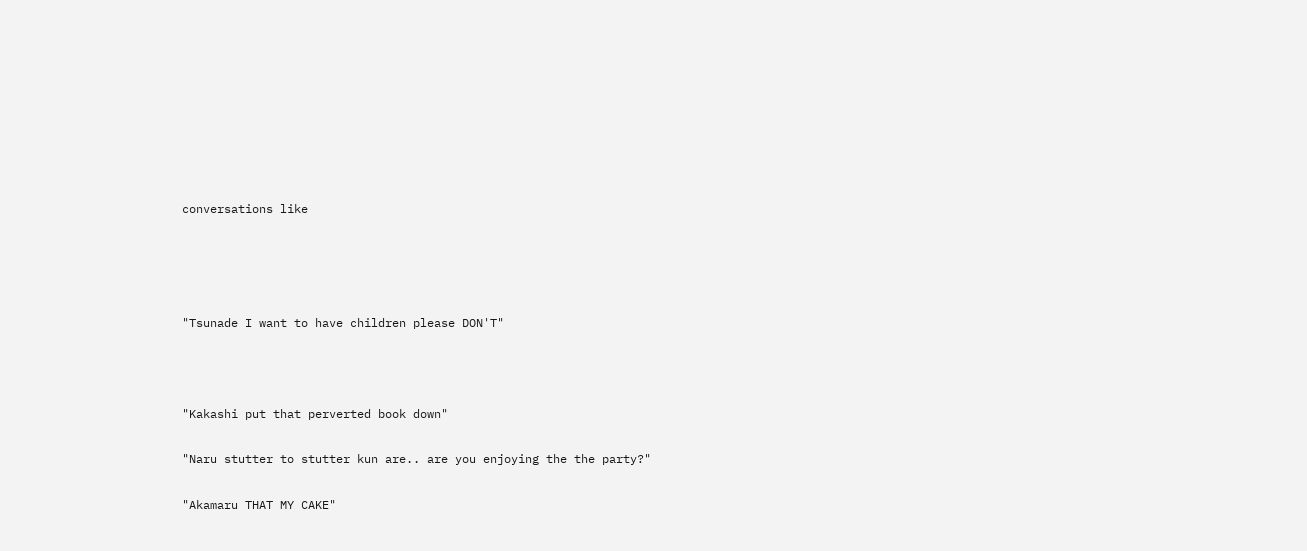conversations like




"Tsunade I want to have children please DON'T"



"Kakashi put that perverted book down"

"Naru stutter to stutter kun are.. are you enjoying the the party?"

"Akamaru THAT MY CAKE"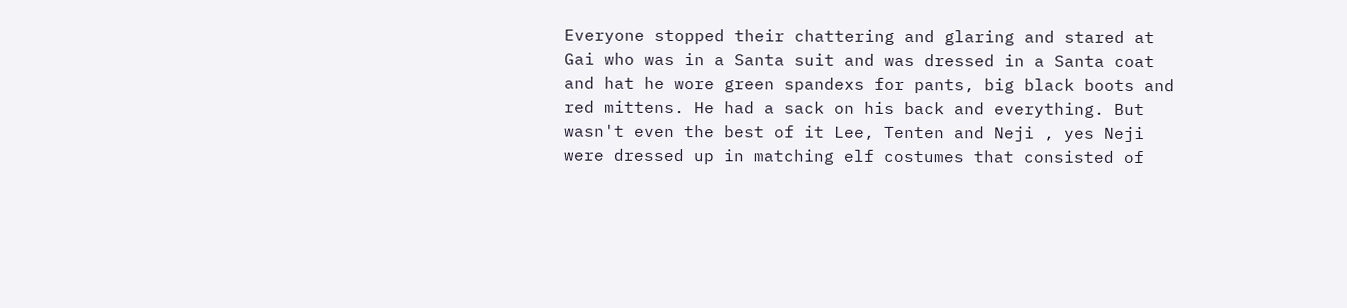Everyone stopped their chattering and glaring and stared at Gai who was in a Santa suit and was dressed in a Santa coat and hat he wore green spandexs for pants, big black boots and red mittens. He had a sack on his back and everything. But wasn't even the best of it Lee, Tenten and Neji , yes Neji were dressed up in matching elf costumes that consisted of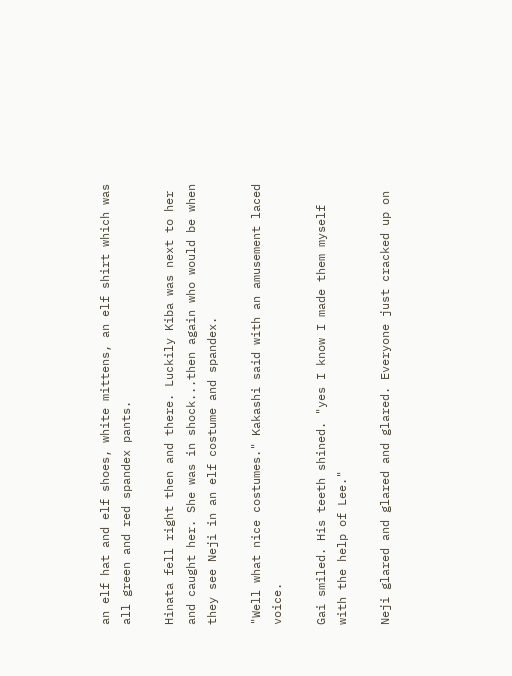an elf hat and elf shoes, white mittens, an elf shirt which was all green and red spandex pants.

Hinata fell right then and there. Luckily Kiba was next to her and caught her. She was in shock...then again who would be when they see Neji in an elf costume and spandex.

"Well what nice costumes." Kakashi said with an amusement laced voice.

Gai smiled. His teeth shined. "yes I know I made them myself with the help of Lee."

Neji glared and glared and glared. Everyone just cracked up on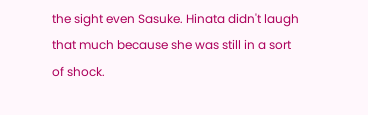the sight even Sasuke. Hinata didn't laugh that much because she was still in a sort of shock.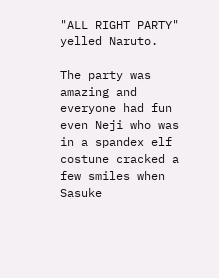"ALL RIGHT PARTY" yelled Naruto.

The party was amazing and everyone had fun even Neji who was in a spandex elf costune cracked a few smiles when Sasuke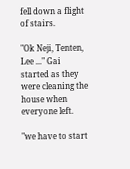fell down a flight of stairs.

"Ok Neji, Tenten, Lee ..." Gai started as they were cleaning the house when everyone left.

"we have to start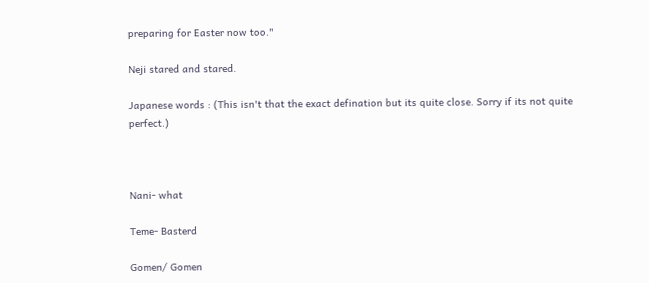preparing for Easter now too."

Neji stared and stared.

Japanese words : (This isn't that the exact defination but its quite close. Sorry if its not quite perfect.)



Nani- what

Teme- Basterd

Gomen/ Gomen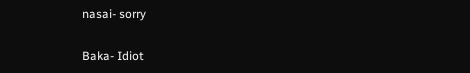nasai- sorry

Baka- Idiot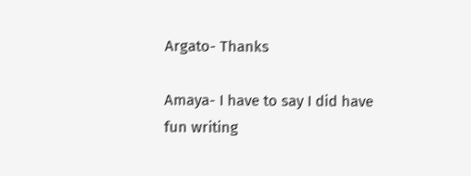Argato- Thanks

Amaya- I have to say I did have fun writing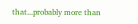that...probably more than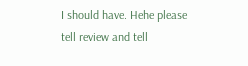I should have. Hehe please tell review and tell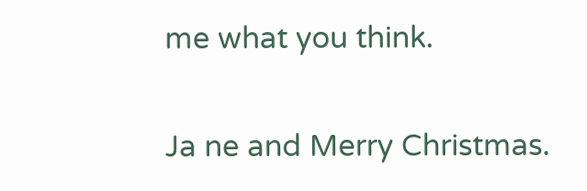me what you think.

Ja ne and Merry Christmas.